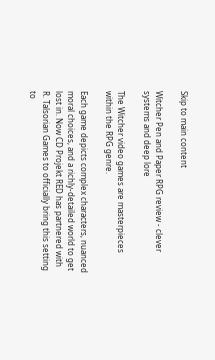Skip to main content

Witcher Pen and Paper RPG review - clever systems and deep lore

The Witcher video games are masterpieces within the RPG genre.

Each game depicts complex characters, nuanced moral choices, and a richly-detailed world to get lost in. Now CD Projekt RED has partnered with R. Talsorian Games to officially bring this setting to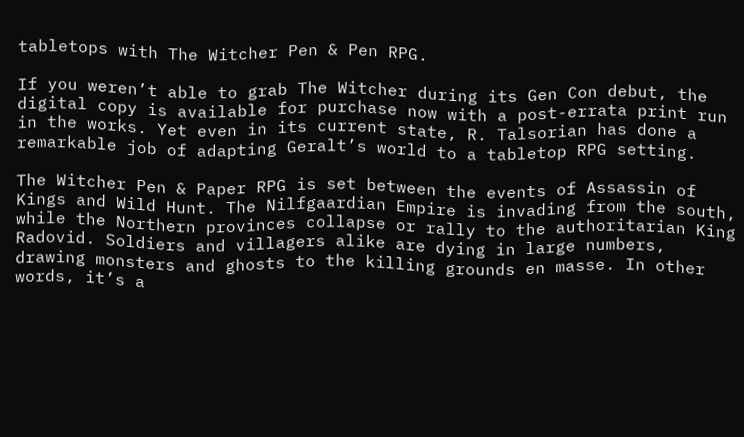tabletops with The Witcher Pen & Pen RPG.

If you weren’t able to grab The Witcher during its Gen Con debut, the digital copy is available for purchase now with a post-errata print run in the works. Yet even in its current state, R. Talsorian has done a remarkable job of adapting Geralt’s world to a tabletop RPG setting.

The Witcher Pen & Paper RPG is set between the events of Assassin of Kings and Wild Hunt. The Nilfgaardian Empire is invading from the south, while the Northern provinces collapse or rally to the authoritarian King Radovid. Soldiers and villagers alike are dying in large numbers, drawing monsters and ghosts to the killing grounds en masse. In other words, it’s a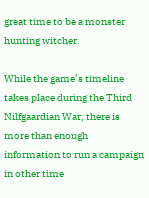great time to be a monster hunting witcher.

While the game’s timeline takes place during the Third Nilfgaardian War, there is more than enough information to run a campaign in other time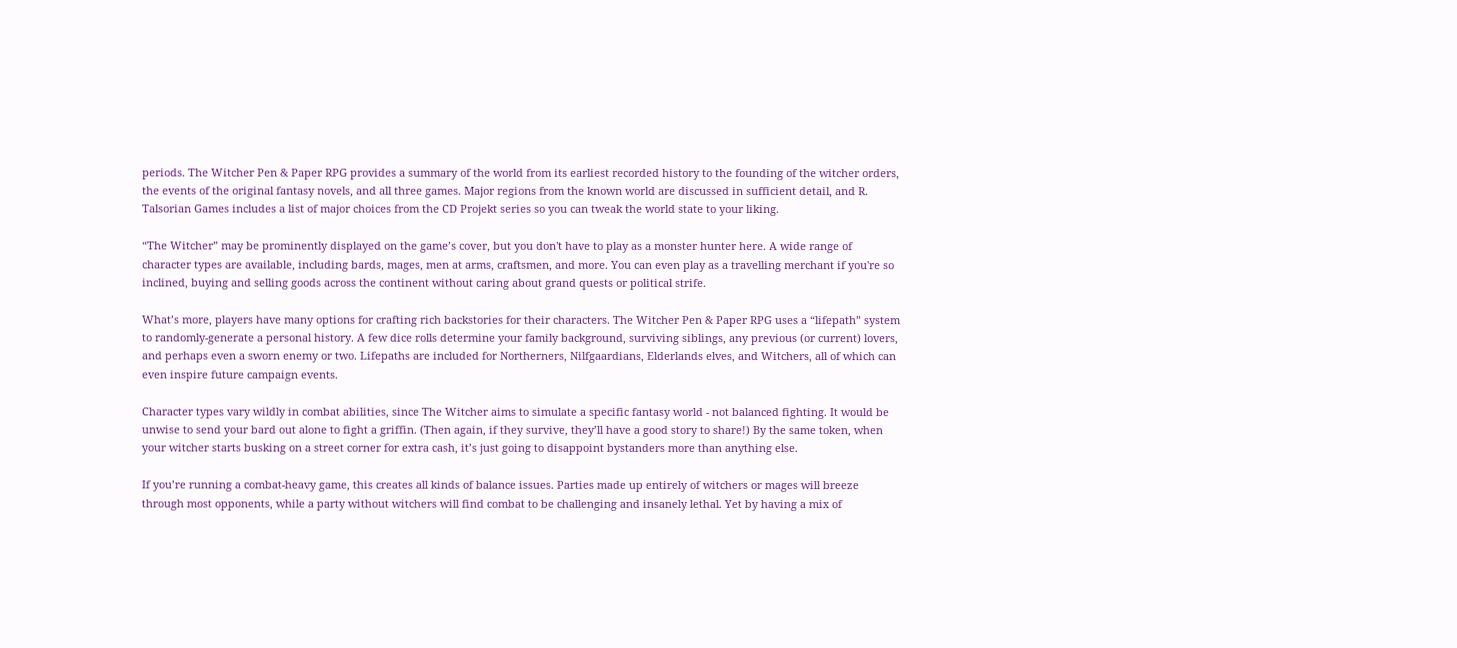periods. The Witcher Pen & Paper RPG provides a summary of the world from its earliest recorded history to the founding of the witcher orders, the events of the original fantasy novels, and all three games. Major regions from the known world are discussed in sufficient detail, and R. Talsorian Games includes a list of major choices from the CD Projekt series so you can tweak the world state to your liking.

“The Witcher” may be prominently displayed on the game’s cover, but you don't have to play as a monster hunter here. A wide range of character types are available, including bards, mages, men at arms, craftsmen, and more. You can even play as a travelling merchant if you're so inclined, buying and selling goods across the continent without caring about grand quests or political strife.

What’s more, players have many options for crafting rich backstories for their characters. The Witcher Pen & Paper RPG uses a “lifepath” system to randomly-generate a personal history. A few dice rolls determine your family background, surviving siblings, any previous (or current) lovers, and perhaps even a sworn enemy or two. Lifepaths are included for Northerners, Nilfgaardians, Elderlands elves, and Witchers, all of which can even inspire future campaign events.

Character types vary wildly in combat abilities, since The Witcher aims to simulate a specific fantasy world - not balanced fighting. It would be unwise to send your bard out alone to fight a griffin. (Then again, if they survive, they’ll have a good story to share!) By the same token, when your witcher starts busking on a street corner for extra cash, it’s just going to disappoint bystanders more than anything else.

If you’re running a combat-heavy game, this creates all kinds of balance issues. Parties made up entirely of witchers or mages will breeze through most opponents, while a party without witchers will find combat to be challenging and insanely lethal. Yet by having a mix of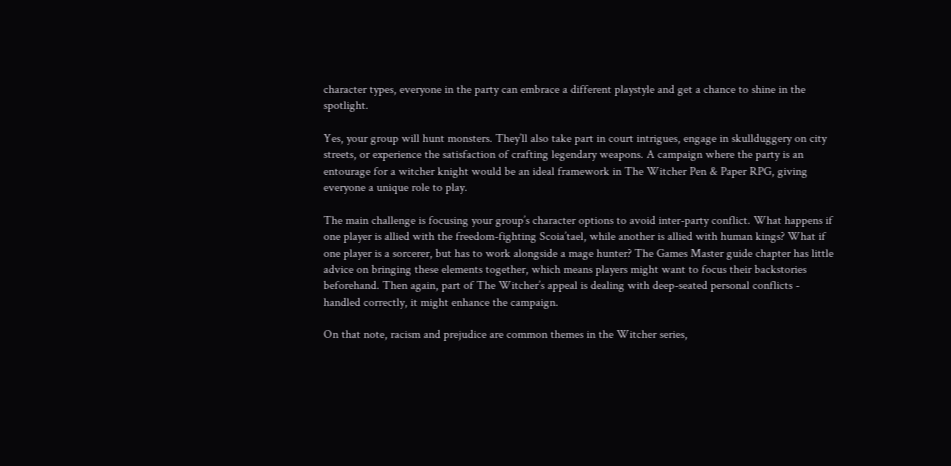character types, everyone in the party can embrace a different playstyle and get a chance to shine in the spotlight.

Yes, your group will hunt monsters. They’ll also take part in court intrigues, engage in skullduggery on city streets, or experience the satisfaction of crafting legendary weapons. A campaign where the party is an entourage for a witcher knight would be an ideal framework in The Witcher Pen & Paper RPG, giving everyone a unique role to play.

The main challenge is focusing your group’s character options to avoid inter-party conflict. What happens if one player is allied with the freedom-fighting Scoia’tael, while another is allied with human kings? What if one player is a sorcerer, but has to work alongside a mage hunter? The Games Master guide chapter has little advice on bringing these elements together, which means players might want to focus their backstories beforehand. Then again, part of The Witcher’s appeal is dealing with deep-seated personal conflicts - handled correctly, it might enhance the campaign.

On that note, racism and prejudice are common themes in the Witcher series,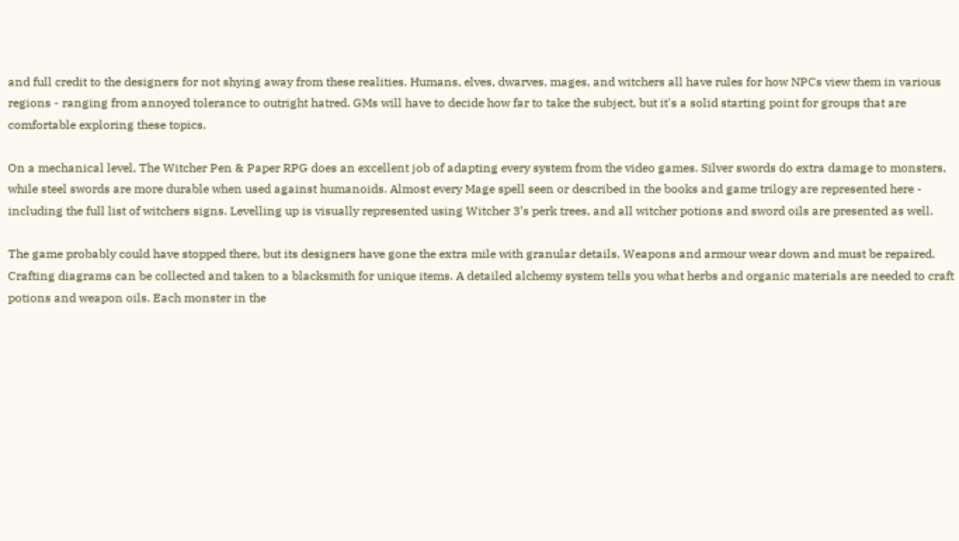and full credit to the designers for not shying away from these realities. Humans, elves, dwarves, mages, and witchers all have rules for how NPCs view them in various regions - ranging from annoyed tolerance to outright hatred. GMs will have to decide how far to take the subject, but it's a solid starting point for groups that are comfortable exploring these topics.

On a mechanical level, The Witcher Pen & Paper RPG does an excellent job of adapting every system from the video games. Silver swords do extra damage to monsters, while steel swords are more durable when used against humanoids. Almost every Mage spell seen or described in the books and game trilogy are represented here - including the full list of witchers signs. Levelling up is visually represented using Witcher 3’s perk trees, and all witcher potions and sword oils are presented as well.

The game probably could have stopped there, but its designers have gone the extra mile with granular details. Weapons and armour wear down and must be repaired. Crafting diagrams can be collected and taken to a blacksmith for unique items. A detailed alchemy system tells you what herbs and organic materials are needed to craft potions and weapon oils. Each monster in the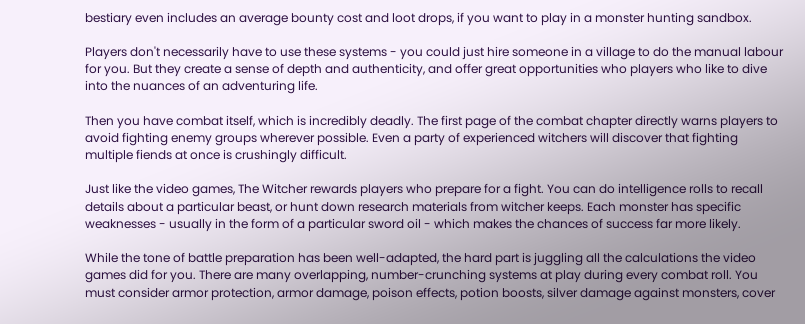bestiary even includes an average bounty cost and loot drops, if you want to play in a monster hunting sandbox.

Players don't necessarily have to use these systems - you could just hire someone in a village to do the manual labour for you. But they create a sense of depth and authenticity, and offer great opportunities who players who like to dive into the nuances of an adventuring life.

Then you have combat itself, which is incredibly deadly. The first page of the combat chapter directly warns players to avoid fighting enemy groups wherever possible. Even a party of experienced witchers will discover that fighting multiple fiends at once is crushingly difficult.

Just like the video games, The Witcher rewards players who prepare for a fight. You can do intelligence rolls to recall details about a particular beast, or hunt down research materials from witcher keeps. Each monster has specific weaknesses - usually in the form of a particular sword oil - which makes the chances of success far more likely.

While the tone of battle preparation has been well-adapted, the hard part is juggling all the calculations the video games did for you. There are many overlapping, number-crunching systems at play during every combat roll. You must consider armor protection, armor damage, poison effects, potion boosts, silver damage against monsters, cover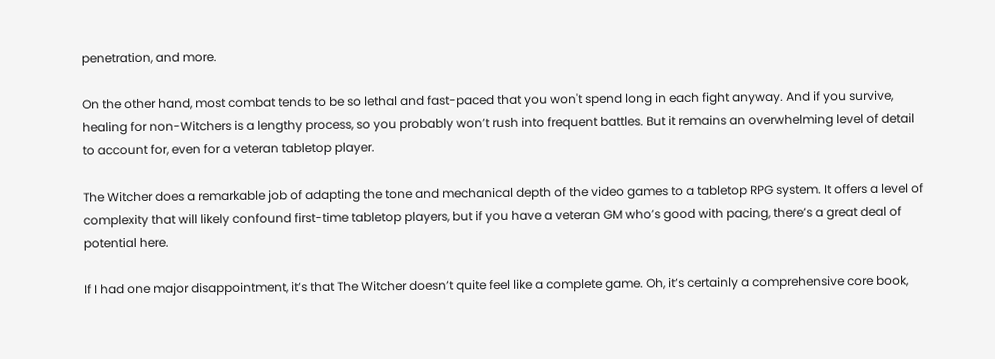penetration, and more.

On the other hand, most combat tends to be so lethal and fast-paced that you won't spend long in each fight anyway. And if you survive, healing for non-Witchers is a lengthy process, so you probably won’t rush into frequent battles. But it remains an overwhelming level of detail to account for, even for a veteran tabletop player.

The Witcher does a remarkable job of adapting the tone and mechanical depth of the video games to a tabletop RPG system. It offers a level of complexity that will likely confound first-time tabletop players, but if you have a veteran GM who’s good with pacing, there’s a great deal of potential here.

If I had one major disappointment, it’s that The Witcher doesn’t quite feel like a complete game. Oh, it’s certainly a comprehensive core book,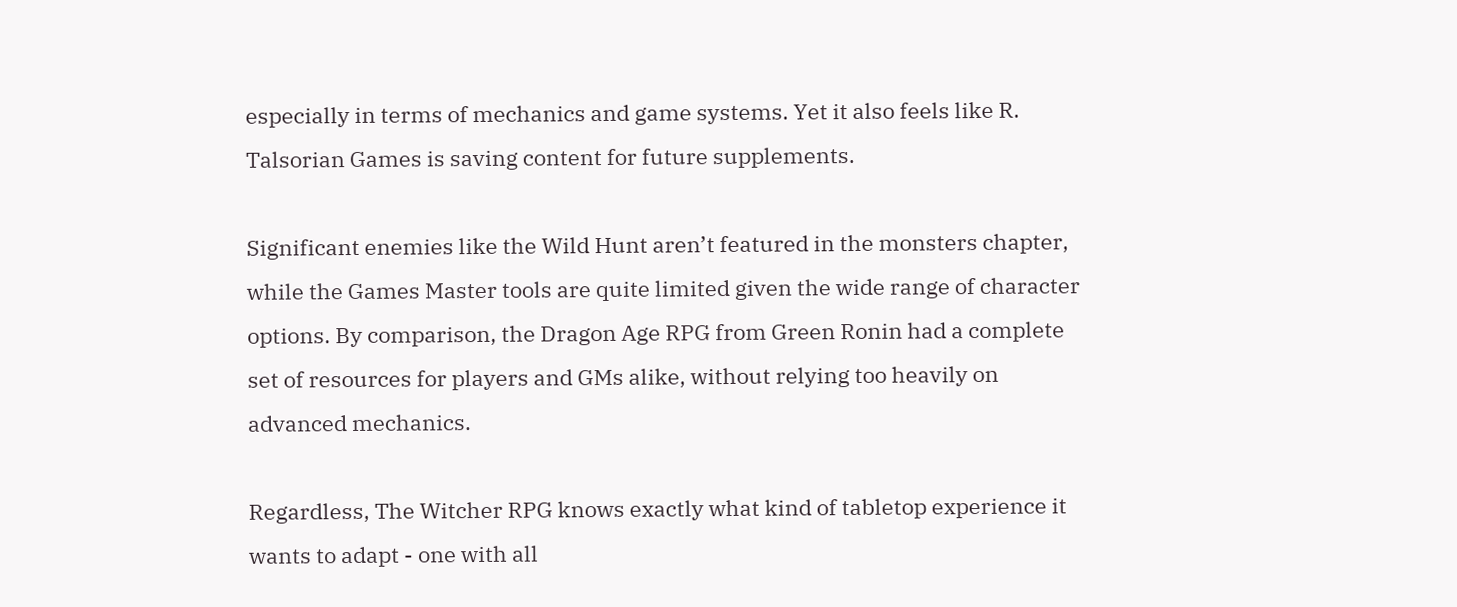especially in terms of mechanics and game systems. Yet it also feels like R. Talsorian Games is saving content for future supplements.

Significant enemies like the Wild Hunt aren’t featured in the monsters chapter, while the Games Master tools are quite limited given the wide range of character options. By comparison, the Dragon Age RPG from Green Ronin had a complete set of resources for players and GMs alike, without relying too heavily on advanced mechanics.

Regardless, The Witcher RPG knows exactly what kind of tabletop experience it wants to adapt - one with all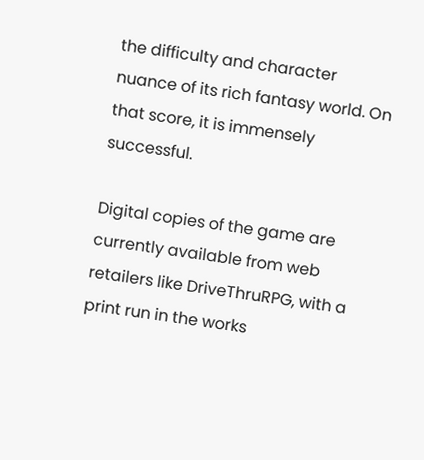the difficulty and character nuance of its rich fantasy world. On that score, it is immensely successful.

Digital copies of the game are currently available from web retailers like DriveThruRPG, with a print run in the works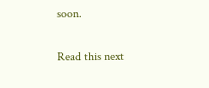soon.

Read this next